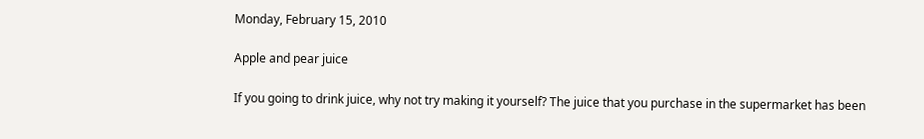Monday, February 15, 2010

Apple and pear juice

If you going to drink juice, why not try making it yourself? The juice that you purchase in the supermarket has been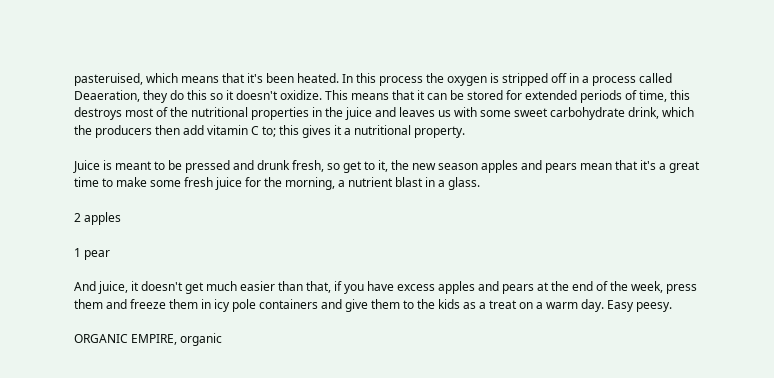pasteruised, which means that it's been heated. In this process the oxygen is stripped off in a process called Deaeration, they do this so it doesn't oxidize. This means that it can be stored for extended periods of time, this destroys most of the nutritional properties in the juice and leaves us with some sweet carbohydrate drink, which the producers then add vitamin C to; this gives it a nutritional property.

Juice is meant to be pressed and drunk fresh, so get to it, the new season apples and pears mean that it's a great time to make some fresh juice for the morning, a nutrient blast in a glass.

2 apples

1 pear

And juice, it doesn't get much easier than that, if you have excess apples and pears at the end of the week, press them and freeze them in icy pole containers and give them to the kids as a treat on a warm day. Easy peesy.

ORGANIC EMPIRE, organic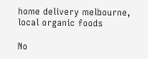home delivery melbourne, local organic foods

No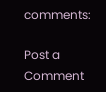comments:

Post a Comment